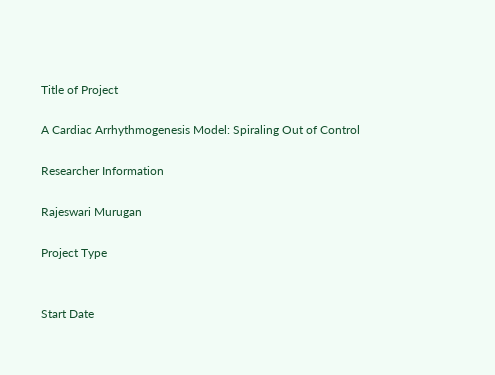Title of Project

A Cardiac Arrhythmogenesis Model: Spiraling Out of Control

Researcher Information

Rajeswari Murugan

Project Type


Start Date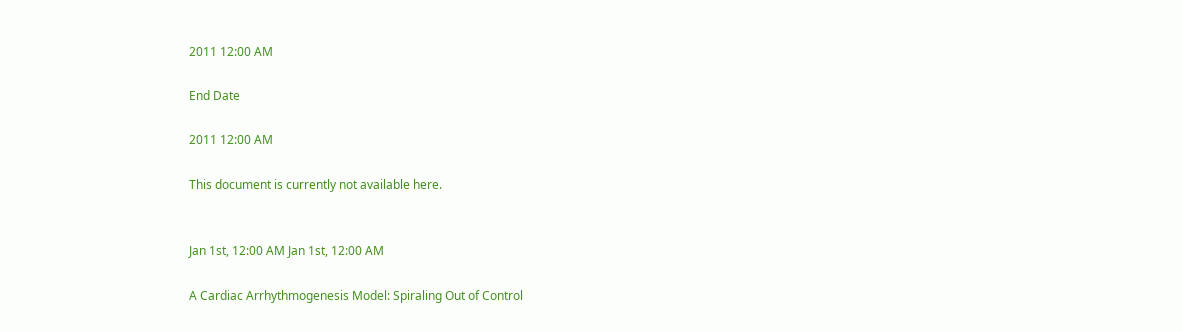2011 12:00 AM

End Date

2011 12:00 AM

This document is currently not available here.


Jan 1st, 12:00 AM Jan 1st, 12:00 AM

A Cardiac Arrhythmogenesis Model: Spiraling Out of Control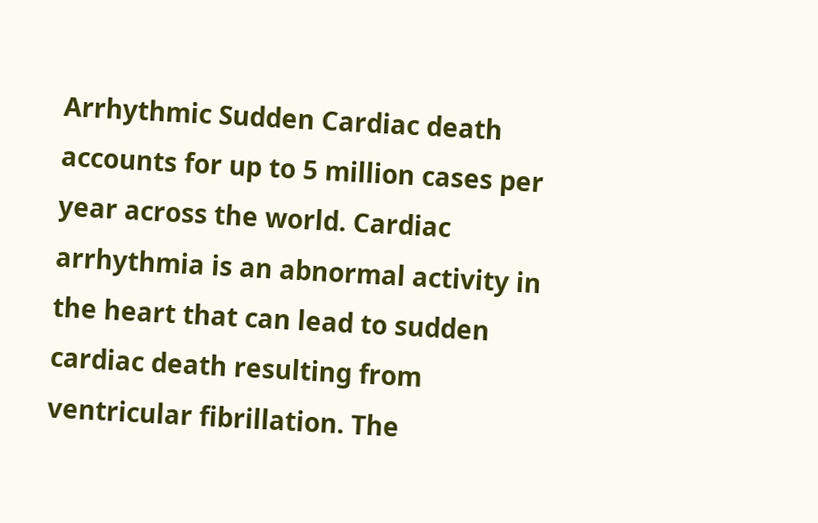Arrhythmic Sudden Cardiac death accounts for up to 5 million cases per year across the world. Cardiac arrhythmia is an abnormal activity in the heart that can lead to sudden cardiac death resulting from ventricular fibrillation. The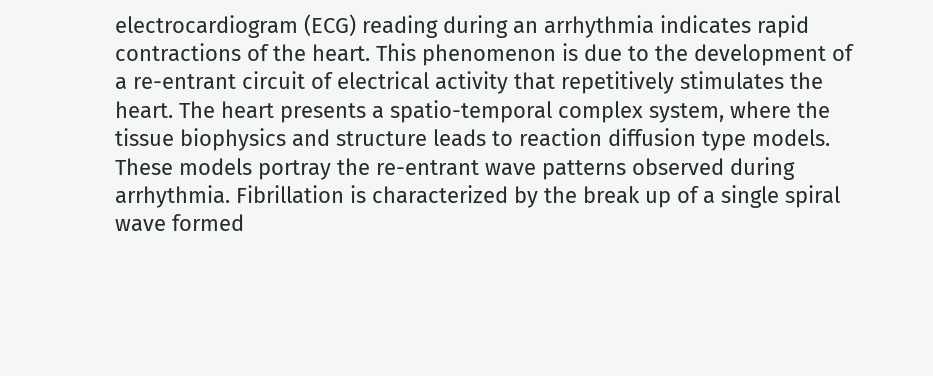electrocardiogram (ECG) reading during an arrhythmia indicates rapid contractions of the heart. This phenomenon is due to the development of a re-entrant circuit of electrical activity that repetitively stimulates the heart. The heart presents a spatio-temporal complex system, where the tissue biophysics and structure leads to reaction diffusion type models. These models portray the re-entrant wave patterns observed during arrhythmia. Fibrillation is characterized by the break up of a single spiral wave formed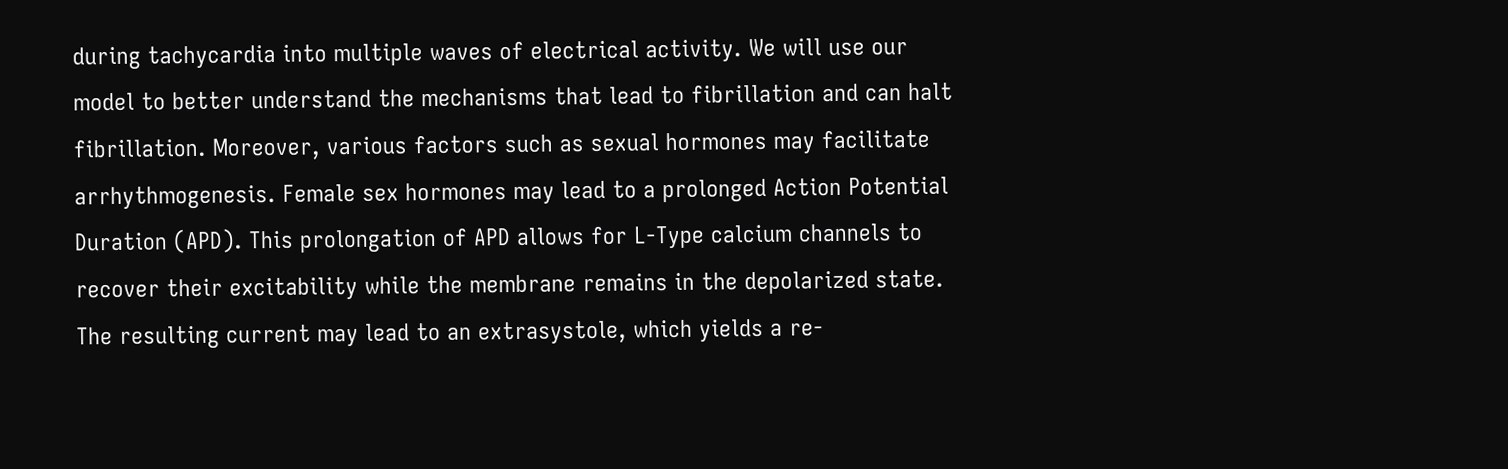during tachycardia into multiple waves of electrical activity. We will use our model to better understand the mechanisms that lead to fibrillation and can halt fibrillation. Moreover, various factors such as sexual hormones may facilitate arrhythmogenesis. Female sex hormones may lead to a prolonged Action Potential Duration (APD). This prolongation of APD allows for L-Type calcium channels to recover their excitability while the membrane remains in the depolarized state. The resulting current may lead to an extrasystole, which yields a re-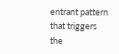entrant pattern that triggers the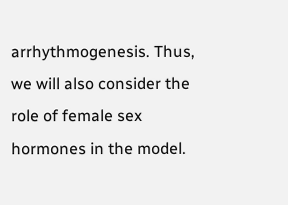arrhythmogenesis. Thus, we will also consider the role of female sex hormones in the model.